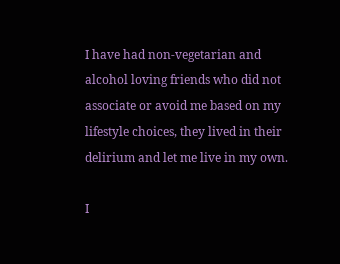I have had non-vegetarian and alcohol loving friends who did not associate or avoid me based on my lifestyle choices, they lived in their delirium and let me live in my own.

I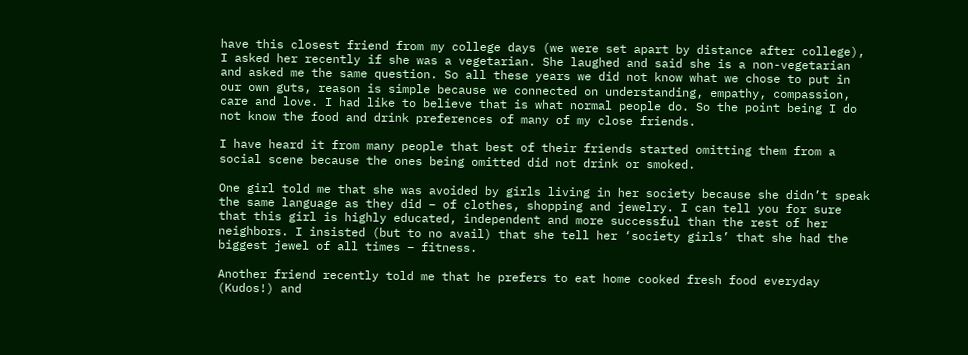have this closest friend from my college days (we were set apart by distance after college), I asked her recently if she was a vegetarian. She laughed and said she is a non-vegetarian and asked me the same question. So all these years we did not know what we chose to put in our own guts, reason is simple because we connected on understanding, empathy, compassion, care and love. I had like to believe that is what normal people do. So the point being I do not know the food and drink preferences of many of my close friends.

I have heard it from many people that best of their friends started omitting them from a social scene because the ones being omitted did not drink or smoked.

One girl told me that she was avoided by girls living in her society because she didn’t speak the same language as they did – of clothes, shopping and jewelry. I can tell you for sure that this girl is highly educated, independent and more successful than the rest of her neighbors. I insisted (but to no avail) that she tell her ‘society girls’ that she had the biggest jewel of all times – fitness.

Another friend recently told me that he prefers to eat home cooked fresh food everyday (Kudos!) and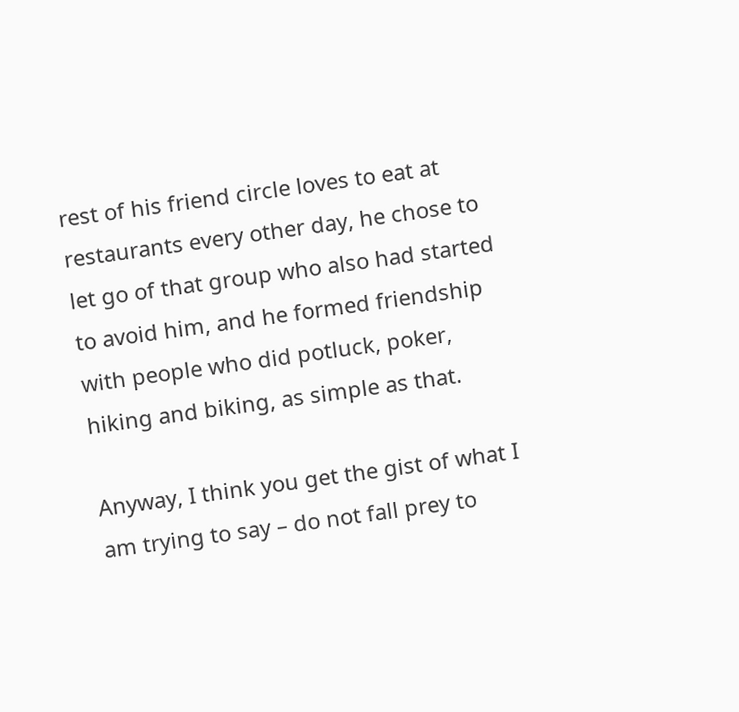rest of his friend circle loves to eat at restaurants every other day, he chose to let go of that group who also had started to avoid him, and he formed friendship with people who did potluck, poker, hiking and biking, as simple as that.

Anyway, I think you get the gist of what I am trying to say – do not fall prey to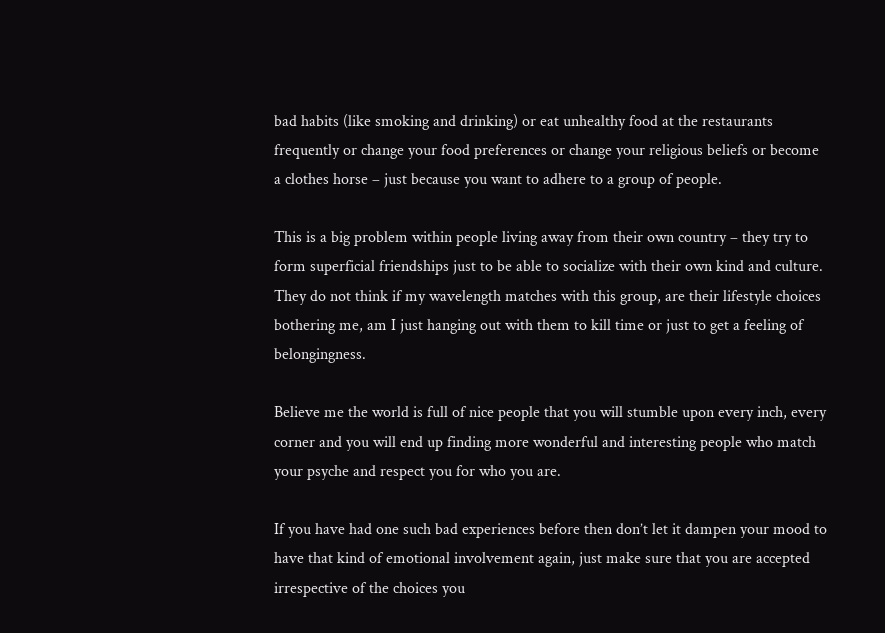bad habits (like smoking and drinking) or eat unhealthy food at the restaurants frequently or change your food preferences or change your religious beliefs or become a clothes horse – just because you want to adhere to a group of people.

This is a big problem within people living away from their own country – they try to form superficial friendships just to be able to socialize with their own kind and culture. They do not think if my wavelength matches with this group, are their lifestyle choices bothering me, am I just hanging out with them to kill time or just to get a feeling of belongingness.

Believe me the world is full of nice people that you will stumble upon every inch, every corner and you will end up finding more wonderful and interesting people who match your psyche and respect you for who you are.

If you have had one such bad experiences before then don’t let it dampen your mood to have that kind of emotional involvement again, just make sure that you are accepted irrespective of the choices you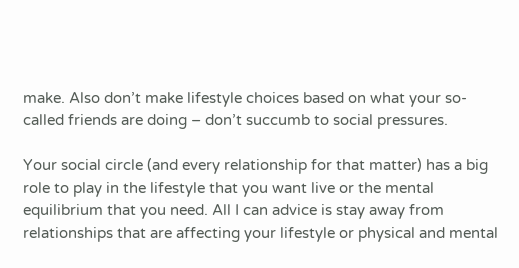make. Also don’t make lifestyle choices based on what your so-called friends are doing – don’t succumb to social pressures.

Your social circle (and every relationship for that matter) has a big role to play in the lifestyle that you want live or the mental equilibrium that you need. All I can advice is stay away from relationships that are affecting your lifestyle or physical and mental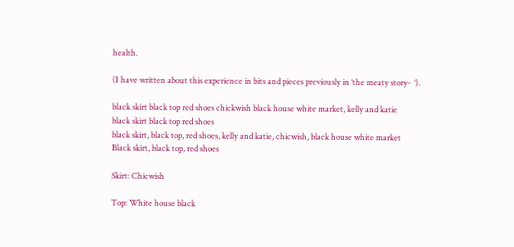health.

(I have written about this experience in bits and pieces previously in ‘the meaty story-  ‘).

black skirt black top red shoes chickwish black house white market, kelly and katie
black skirt black top red shoes
black skirt, black top, red shoes, kelly and katie, chicwish, black house white market
Black skirt, black top, red shoes

Skirt: Chicwish

Top: White house black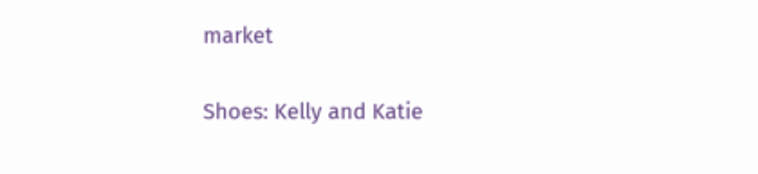market

Shoes: Kelly and Katie